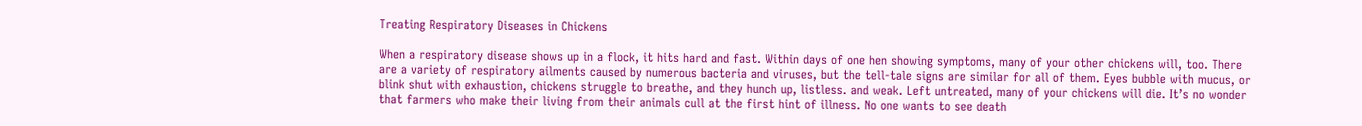Treating Respiratory Diseases in Chickens

When a respiratory disease shows up in a flock, it hits hard and fast. Within days of one hen showing symptoms, many of your other chickens will, too. There are a variety of respiratory ailments caused by numerous bacteria and viruses, but the tell-tale signs are similar for all of them. Eyes bubble with mucus, or blink shut with exhaustion, chickens struggle to breathe, and they hunch up, listless. and weak. Left untreated, many of your chickens will die. It’s no wonder that farmers who make their living from their animals cull at the first hint of illness. No one wants to see death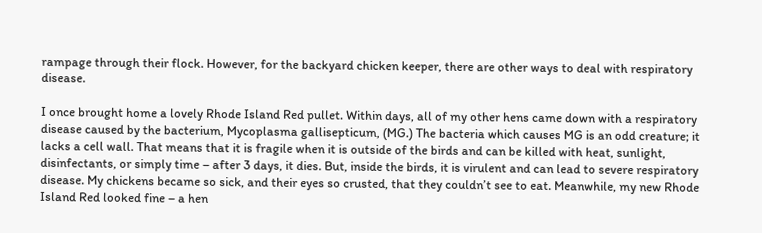rampage through their flock. However, for the backyard chicken keeper, there are other ways to deal with respiratory disease.

I once brought home a lovely Rhode Island Red pullet. Within days, all of my other hens came down with a respiratory disease caused by the bacterium, Mycoplasma gallisepticum, (MG.) The bacteria which causes MG is an odd creature; it lacks a cell wall. That means that it is fragile when it is outside of the birds and can be killed with heat, sunlight, disinfectants, or simply time – after 3 days, it dies. But, inside the birds, it is virulent and can lead to severe respiratory disease. My chickens became so sick, and their eyes so crusted, that they couldn’t see to eat. Meanwhile, my new Rhode Island Red looked fine – a hen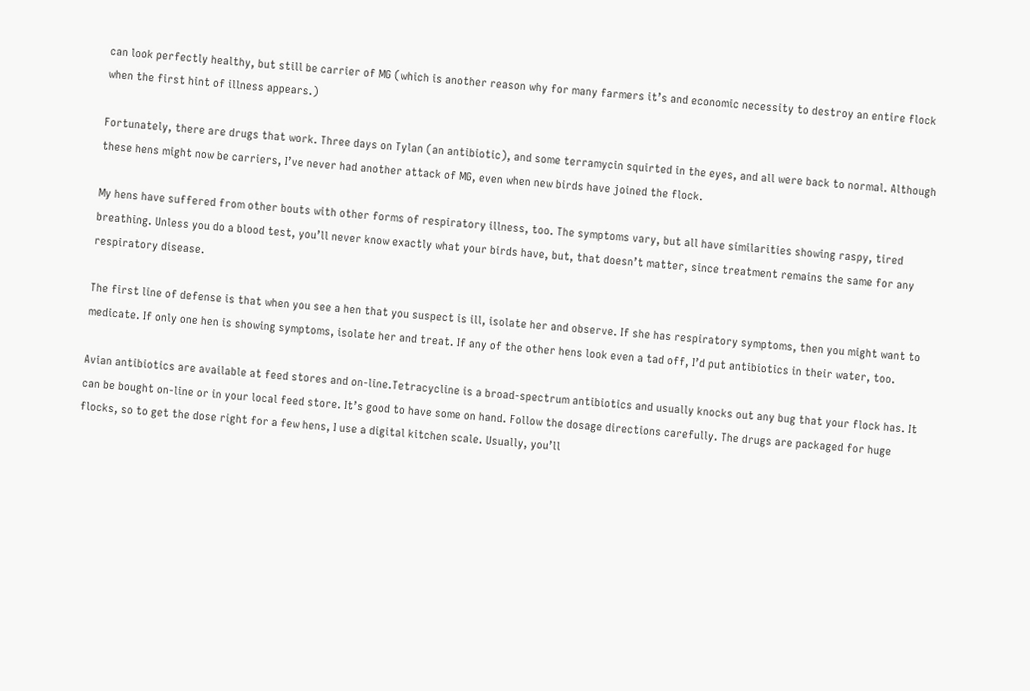can look perfectly healthy, but still be carrier of MG (which is another reason why for many farmers it’s and economic necessity to destroy an entire flock when the first hint of illness appears.)

Fortunately, there are drugs that work. Three days on Tylan (an antibiotic), and some terramycin squirted in the eyes, and all were back to normal. Although these hens might now be carriers, I’ve never had another attack of MG, even when new birds have joined the flock.

My hens have suffered from other bouts with other forms of respiratory illness, too. The symptoms vary, but all have similarities showing raspy, tired breathing. Unless you do a blood test, you’ll never know exactly what your birds have, but, that doesn’t matter, since treatment remains the same for any respiratory disease.

The first line of defense is that when you see a hen that you suspect is ill, isolate her and observe. If she has respiratory symptoms, then you might want to medicate. If only one hen is showing symptoms, isolate her and treat. If any of the other hens look even a tad off, I’d put antibiotics in their water, too.

Avian antibiotics are available at feed stores and on-line.Tetracycline is a broad-spectrum antibiotics and usually knocks out any bug that your flock has. It can be bought on-line or in your local feed store. It’s good to have some on hand. Follow the dosage directions carefully. The drugs are packaged for huge flocks, so to get the dose right for a few hens, I use a digital kitchen scale. Usually, you’ll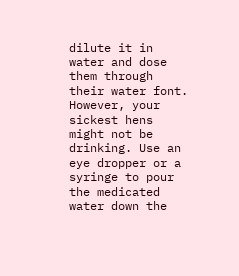dilute it in water and dose them through their water font. However, your sickest hens might not be drinking. Use an eye dropper or a syringe to pour the medicated water down the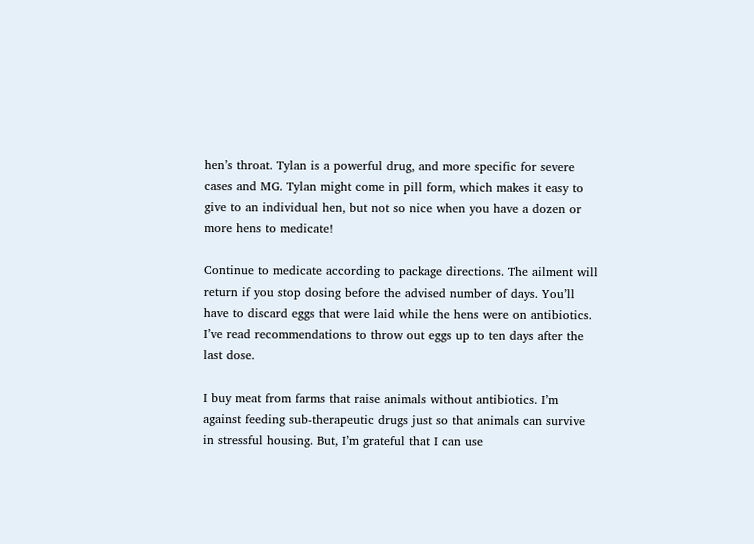hen’s throat. Tylan is a powerful drug, and more specific for severe cases and MG. Tylan might come in pill form, which makes it easy to give to an individual hen, but not so nice when you have a dozen or more hens to medicate!

Continue to medicate according to package directions. The ailment will return if you stop dosing before the advised number of days. You’ll have to discard eggs that were laid while the hens were on antibiotics. I’ve read recommendations to throw out eggs up to ten days after the last dose.

I buy meat from farms that raise animals without antibiotics. I’m against feeding sub-therapeutic drugs just so that animals can survive in stressful housing. But, I’m grateful that I can use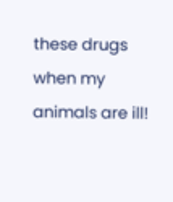these drugs when my animals are ill!